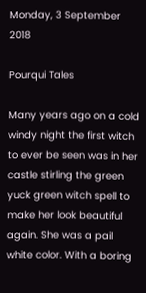Monday, 3 September 2018

Pourqui Tales

Many years ago on a cold windy night the first witch to ever be seen was in her castle stirling the green yuck green witch spell to make her look beautiful again. She was a pail white color. With a boring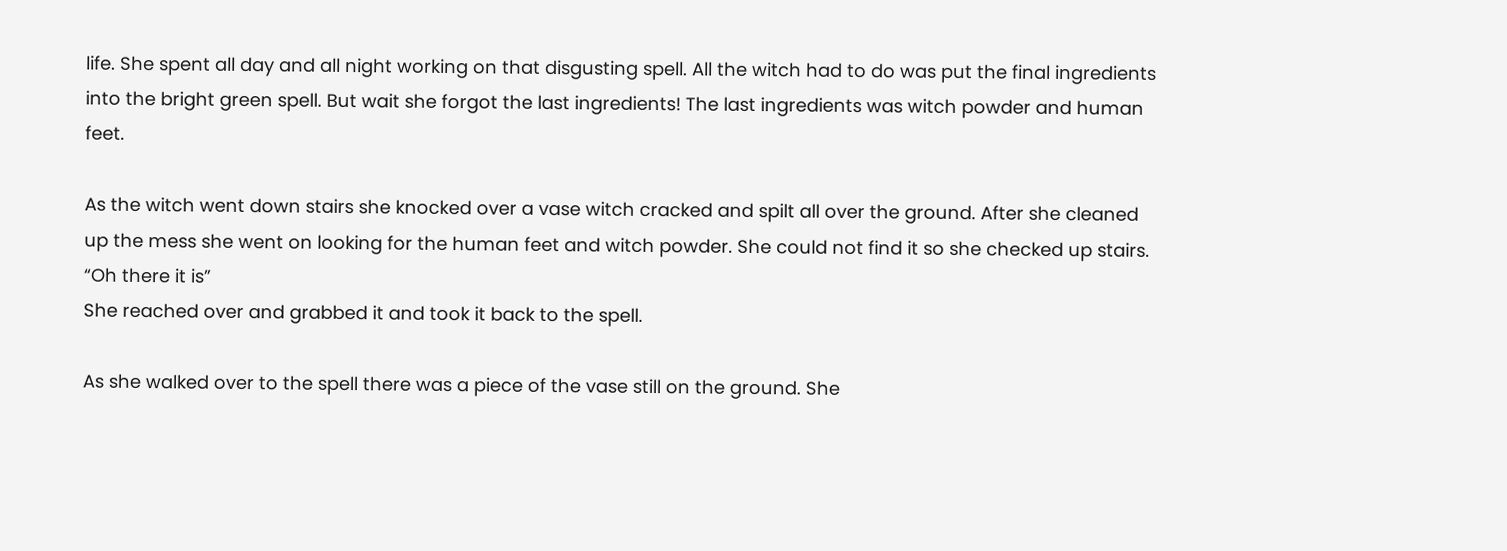life. She spent all day and all night working on that disgusting spell. All the witch had to do was put the final ingredients into the bright green spell. But wait she forgot the last ingredients! The last ingredients was witch powder and human feet.

As the witch went down stairs she knocked over a vase witch cracked and spilt all over the ground. After she cleaned up the mess she went on looking for the human feet and witch powder. She could not find it so she checked up stairs. “Oh there it is”
She reached over and grabbed it and took it back to the spell.

As she walked over to the spell there was a piece of the vase still on the ground. She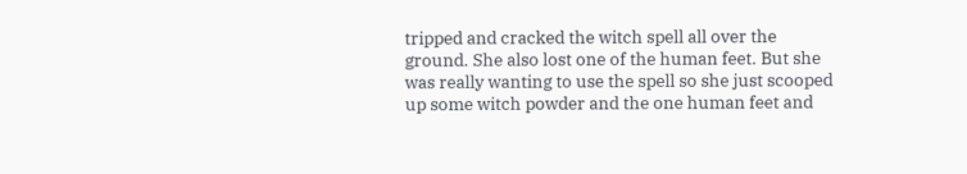tripped and cracked the witch spell all over the ground. She also lost one of the human feet. But she was really wanting to use the spell so she just scooped up some witch powder and the one human feet and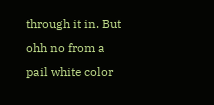through it in. But ohh no from a pail white color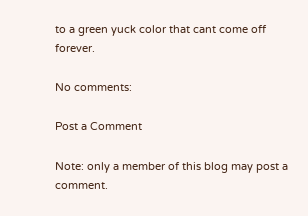to a green yuck color that cant come off forever.

No comments:

Post a Comment

Note: only a member of this blog may post a comment.